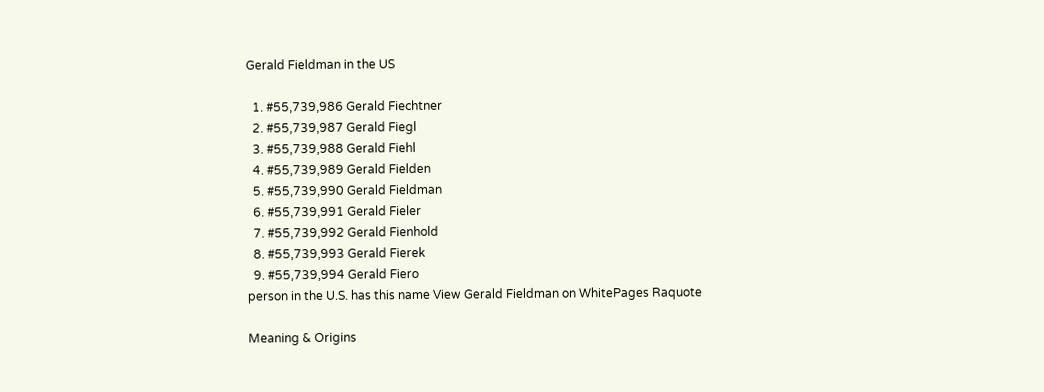Gerald Fieldman in the US

  1. #55,739,986 Gerald Fiechtner
  2. #55,739,987 Gerald Fiegl
  3. #55,739,988 Gerald Fiehl
  4. #55,739,989 Gerald Fielden
  5. #55,739,990 Gerald Fieldman
  6. #55,739,991 Gerald Fieler
  7. #55,739,992 Gerald Fienhold
  8. #55,739,993 Gerald Fierek
  9. #55,739,994 Gerald Fiero
person in the U.S. has this name View Gerald Fieldman on WhitePages Raquote

Meaning & Origins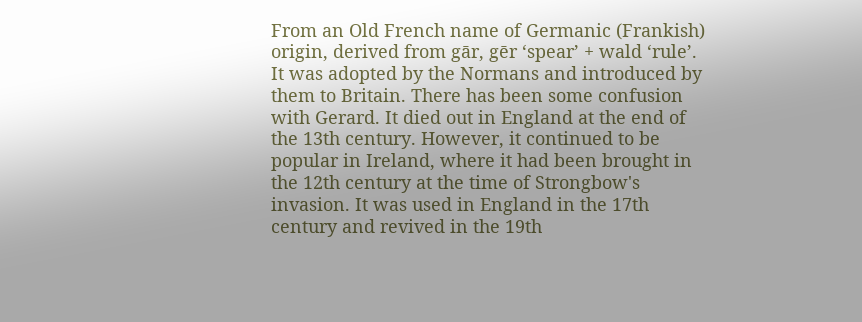From an Old French name of Germanic (Frankish) origin, derived from gār, gēr ‘spear’ + wald ‘rule’. It was adopted by the Normans and introduced by them to Britain. There has been some confusion with Gerard. It died out in England at the end of the 13th century. However, it continued to be popular in Ireland, where it had been brought in the 12th century at the time of Strongbow's invasion. It was used in England in the 17th century and revived in the 19th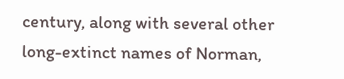century, along with several other long-extinct names of Norman,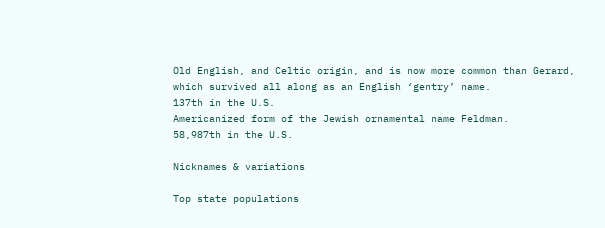Old English, and Celtic origin, and is now more common than Gerard, which survived all along as an English ‘gentry’ name.
137th in the U.S.
Americanized form of the Jewish ornamental name Feldman.
58,987th in the U.S.

Nicknames & variations

Top state populations